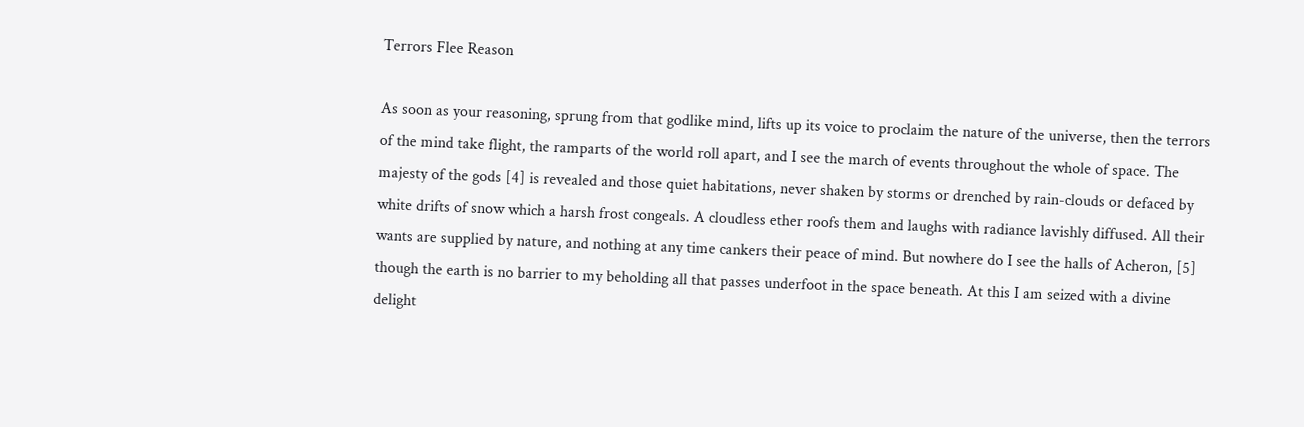Terrors Flee Reason

As soon as your reasoning, sprung from that godlike mind, lifts up its voice to proclaim the nature of the universe, then the terrors of the mind take flight, the ramparts of the world roll apart, and I see the march of events throughout the whole of space. The majesty of the gods [4] is revealed and those quiet habitations, never shaken by storms or drenched by rain-clouds or defaced by white drifts of snow which a harsh frost congeals. A cloudless ether roofs them and laughs with radiance lavishly diffused. All their wants are supplied by nature, and nothing at any time cankers their peace of mind. But nowhere do I see the halls of Acheron, [5] though the earth is no barrier to my beholding all that passes underfoot in the space beneath. At this I am seized with a divine delight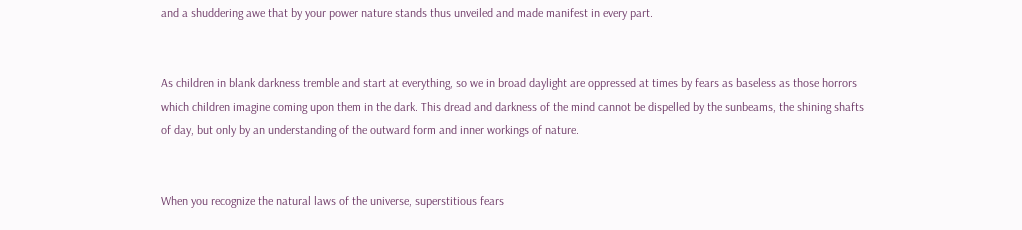and a shuddering awe that by your power nature stands thus unveiled and made manifest in every part.


As children in blank darkness tremble and start at everything, so we in broad daylight are oppressed at times by fears as baseless as those horrors which children imagine coming upon them in the dark. This dread and darkness of the mind cannot be dispelled by the sunbeams, the shining shafts of day, but only by an understanding of the outward form and inner workings of nature.


When you recognize the natural laws of the universe, superstitious fears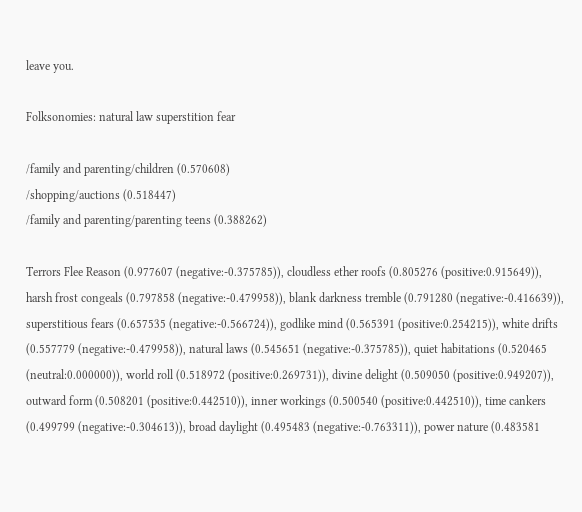leave you.

Folksonomies: natural law superstition fear

/family and parenting/children (0.570608)
/shopping/auctions (0.518447)
/family and parenting/parenting teens (0.388262)

Terrors Flee Reason (0.977607 (negative:-0.375785)), cloudless ether roofs (0.805276 (positive:0.915649)), harsh frost congeals (0.797858 (negative:-0.479958)), blank darkness tremble (0.791280 (negative:-0.416639)), superstitious fears (0.657535 (negative:-0.566724)), godlike mind (0.565391 (positive:0.254215)), white drifts (0.557779 (negative:-0.479958)), natural laws (0.545651 (negative:-0.375785)), quiet habitations (0.520465 (neutral:0.000000)), world roll (0.518972 (positive:0.269731)), divine delight (0.509050 (positive:0.949207)), outward form (0.508201 (positive:0.442510)), inner workings (0.500540 (positive:0.442510)), time cankers (0.499799 (negative:-0.304613)), broad daylight (0.495483 (negative:-0.763311)), power nature (0.483581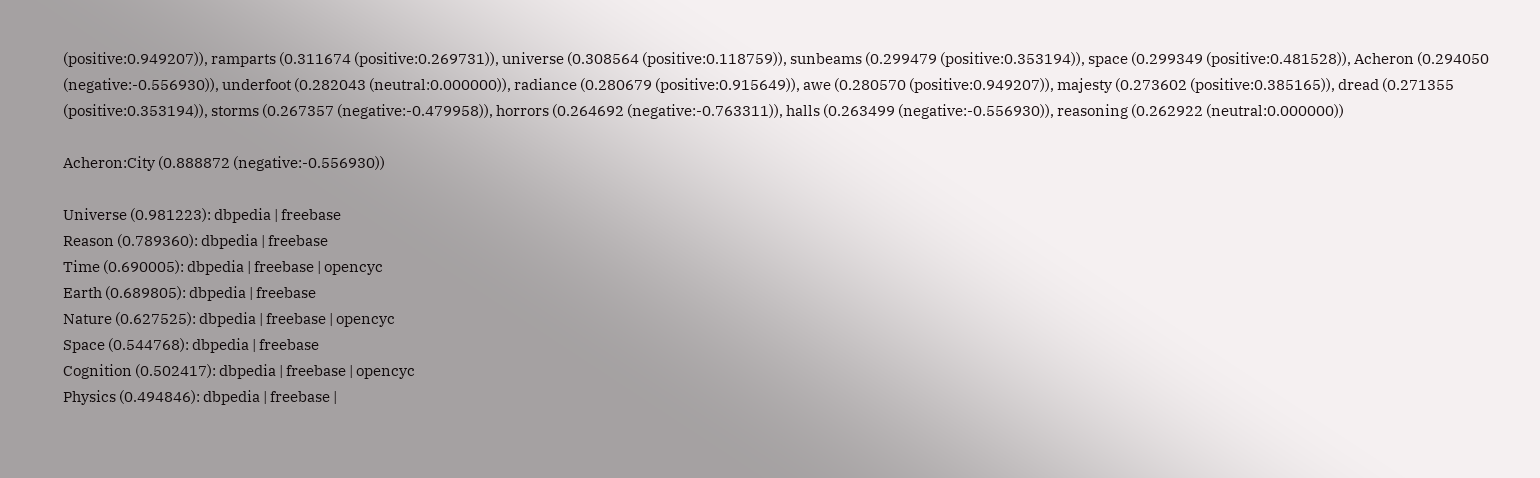(positive:0.949207)), ramparts (0.311674 (positive:0.269731)), universe (0.308564 (positive:0.118759)), sunbeams (0.299479 (positive:0.353194)), space (0.299349 (positive:0.481528)), Acheron (0.294050 (negative:-0.556930)), underfoot (0.282043 (neutral:0.000000)), radiance (0.280679 (positive:0.915649)), awe (0.280570 (positive:0.949207)), majesty (0.273602 (positive:0.385165)), dread (0.271355 (positive:0.353194)), storms (0.267357 (negative:-0.479958)), horrors (0.264692 (negative:-0.763311)), halls (0.263499 (negative:-0.556930)), reasoning (0.262922 (neutral:0.000000))

Acheron:City (0.888872 (negative:-0.556930))

Universe (0.981223): dbpedia | freebase
Reason (0.789360): dbpedia | freebase
Time (0.690005): dbpedia | freebase | opencyc
Earth (0.689805): dbpedia | freebase
Nature (0.627525): dbpedia | freebase | opencyc
Space (0.544768): dbpedia | freebase
Cognition (0.502417): dbpedia | freebase | opencyc
Physics (0.494846): dbpedia | freebase |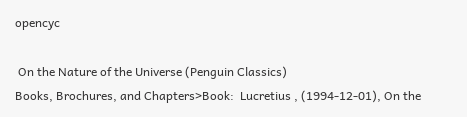opencyc

 On the Nature of the Universe (Penguin Classics)
Books, Brochures, and Chapters>Book:  Lucretius , (1994-12-01), On the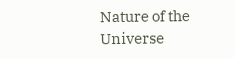Nature of the Universe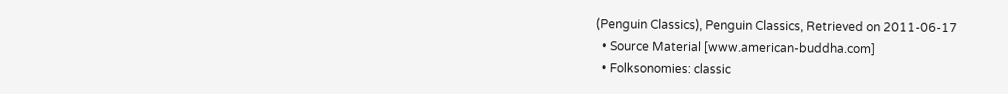(Penguin Classics), Penguin Classics, Retrieved on 2011-06-17
  • Source Material [www.american-buddha.com]
  • Folksonomies: classic